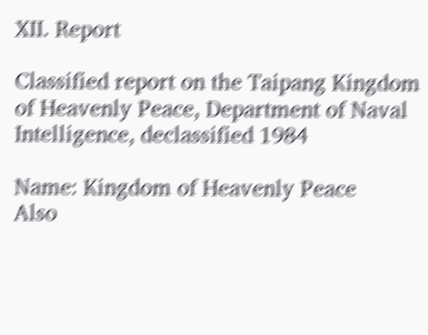XII. Report

Classified report on the Taipang Kingdom of Heavenly Peace, Department of Naval Intelligence, declassified 1984

Name: Kingdom of Heavenly Peace
Also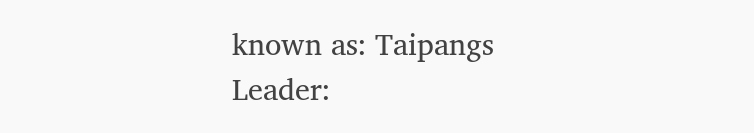known as: Taipangs
Leader: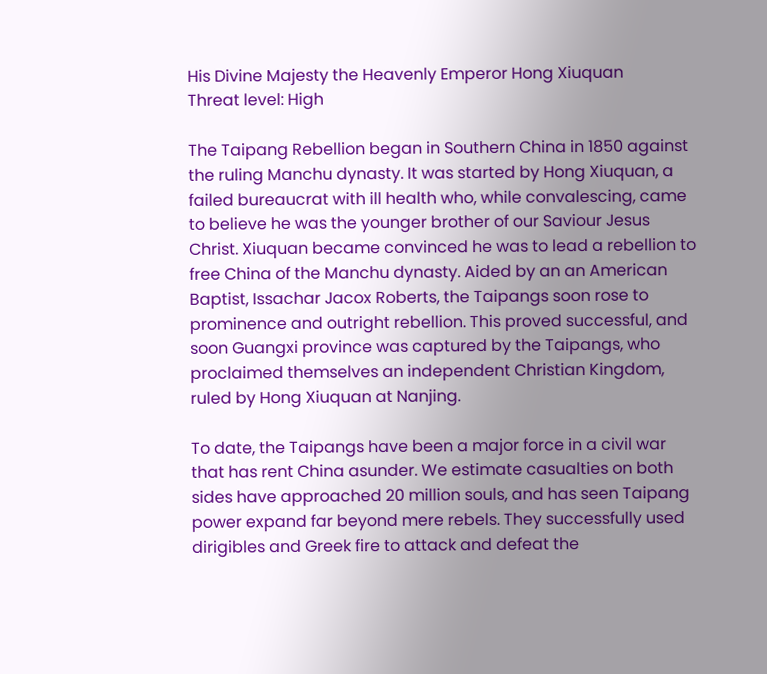His Divine Majesty the Heavenly Emperor Hong Xiuquan
Threat level: High

The Taipang Rebellion began in Southern China in 1850 against the ruling Manchu dynasty. It was started by Hong Xiuquan, a failed bureaucrat with ill health who, while convalescing, came to believe he was the younger brother of our Saviour Jesus Christ. Xiuquan became convinced he was to lead a rebellion to free China of the Manchu dynasty. Aided by an an American Baptist, Issachar Jacox Roberts, the Taipangs soon rose to prominence and outright rebellion. This proved successful, and soon Guangxi province was captured by the Taipangs, who proclaimed themselves an independent Christian Kingdom, ruled by Hong Xiuquan at Nanjing.

To date, the Taipangs have been a major force in a civil war that has rent China asunder. We estimate casualties on both sides have approached 20 million souls, and has seen Taipang power expand far beyond mere rebels. They successfully used dirigibles and Greek fire to attack and defeat the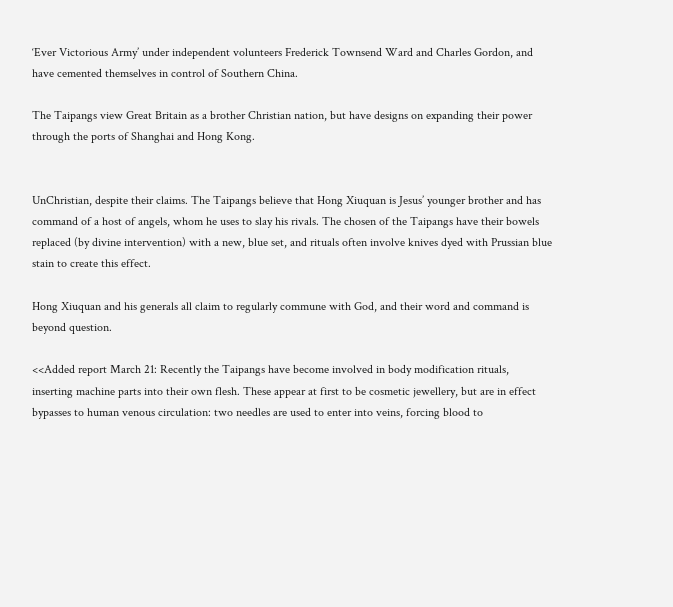‘Ever Victorious Army’ under independent volunteers Frederick Townsend Ward and Charles Gordon, and have cemented themselves in control of Southern China.

The Taipangs view Great Britain as a brother Christian nation, but have designs on expanding their power through the ports of Shanghai and Hong Kong.


UnChristian, despite their claims. The Taipangs believe that Hong Xiuquan is Jesus’ younger brother and has command of a host of angels, whom he uses to slay his rivals. The chosen of the Taipangs have their bowels replaced (by divine intervention) with a new, blue set, and rituals often involve knives dyed with Prussian blue stain to create this effect.

Hong Xiuquan and his generals all claim to regularly commune with God, and their word and command is beyond question.

<<Added report March 21: Recently the Taipangs have become involved in body modification rituals, inserting machine parts into their own flesh. These appear at first to be cosmetic jewellery, but are in effect bypasses to human venous circulation: two needles are used to enter into veins, forcing blood to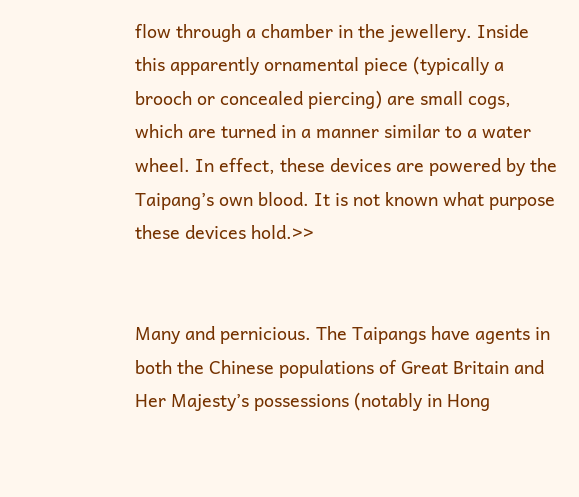flow through a chamber in the jewellery. Inside this apparently ornamental piece (typically a brooch or concealed piercing) are small cogs, which are turned in a manner similar to a water wheel. In effect, these devices are powered by the Taipang’s own blood. It is not known what purpose these devices hold.>>


Many and pernicious. The Taipangs have agents in both the Chinese populations of Great Britain and Her Majesty’s possessions (notably in Hong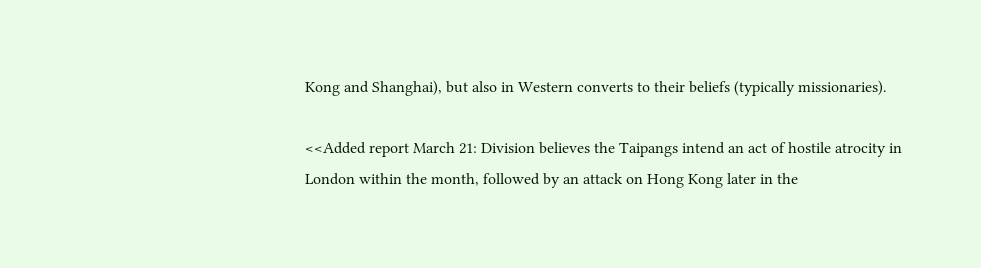Kong and Shanghai), but also in Western converts to their beliefs (typically missionaries).

<<Added report March 21: Division believes the Taipangs intend an act of hostile atrocity in London within the month, followed by an attack on Hong Kong later in the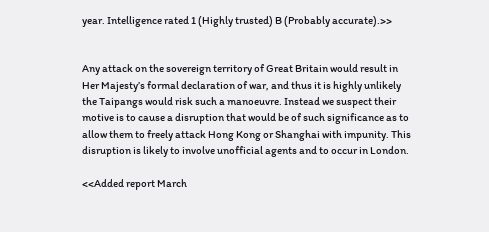year. Intelligence rated 1 (Highly trusted) B (Probably accurate).>>


Any attack on the sovereign territory of Great Britain would result in Her Majesty’s formal declaration of war, and thus it is highly unlikely the Taipangs would risk such a manoeuvre. Instead we suspect their motive is to cause a disruption that would be of such significance as to allow them to freely attack Hong Kong or Shanghai with impunity. This disruption is likely to involve unofficial agents and to occur in London.

<<Added report March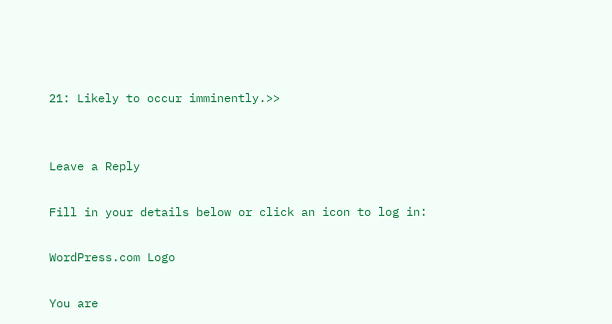21: Likely to occur imminently.>>


Leave a Reply

Fill in your details below or click an icon to log in:

WordPress.com Logo

You are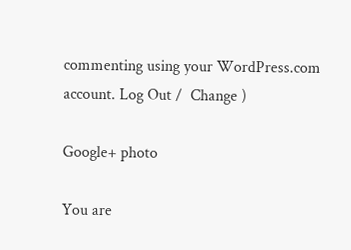commenting using your WordPress.com account. Log Out /  Change )

Google+ photo

You are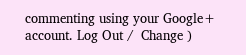commenting using your Google+ account. Log Out /  Change )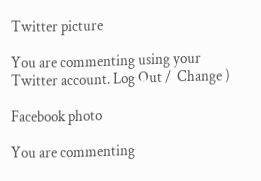Twitter picture

You are commenting using your Twitter account. Log Out /  Change )

Facebook photo

You are commenting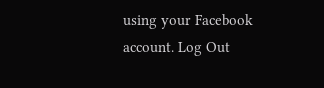using your Facebook account. Log Out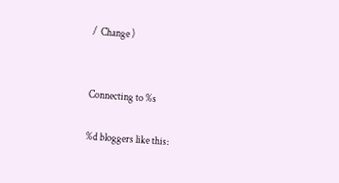/  Change )


Connecting to %s

%d bloggers like this: